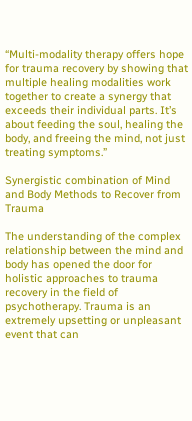“Multi-modality therapy offers hope for trauma recovery by showing that multiple healing modalities work together to create a synergy that exceeds their individual parts. It’s about feeding the soul, healing the body, and freeing the mind, not just treating symptoms.”

Synergistic combination of Mind and Body Methods to Recover from Trauma

The understanding of the complex relationship between the mind and body has opened the door for holistic approaches to trauma recovery in the field of psychotherapy. Trauma is an extremely upsetting or unpleasant event that can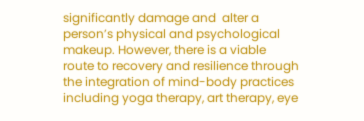significantly damage and  alter a person’s physical and psychological makeup. However, there is a viable route to recovery and resilience through the integration of mind-body practices including yoga therapy, art therapy, eye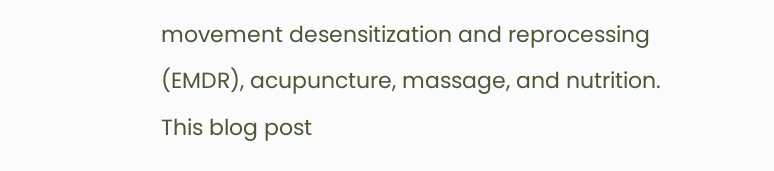movement desensitization and reprocessing (EMDR), acupuncture, massage, and nutrition. This blog post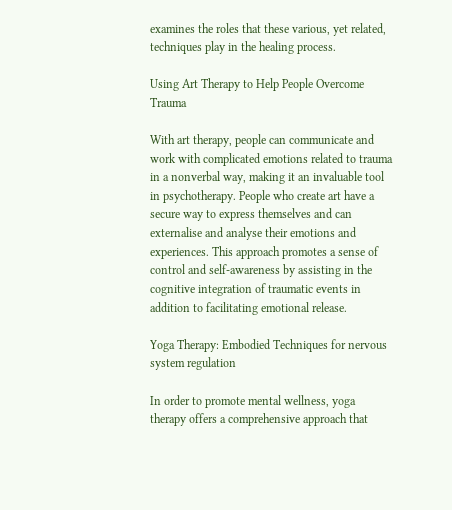examines the roles that these various, yet related, techniques play in the healing process.

Using Art Therapy to Help People Overcome Trauma

With art therapy, people can communicate and work with complicated emotions related to trauma in a nonverbal way, making it an invaluable tool in psychotherapy. People who create art have a secure way to express themselves and can externalise and analyse their emotions and experiences. This approach promotes a sense of control and self-awareness by assisting in the cognitive integration of traumatic events in addition to facilitating emotional release.

Yoga Therapy: Embodied Techniques for nervous system regulation

In order to promote mental wellness, yoga therapy offers a comprehensive approach that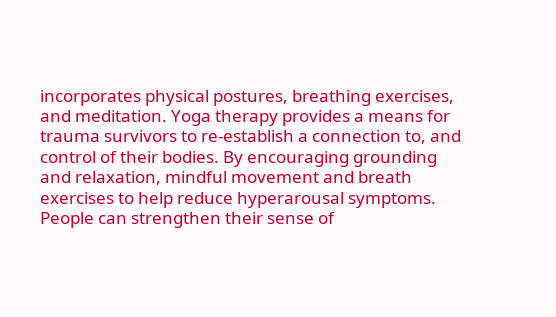incorporates physical postures, breathing exercises, and meditation. Yoga therapy provides a means for trauma survivors to re-establish a connection to, and control of their bodies. By encouraging grounding and relaxation, mindful movement and breath exercises to help reduce hyperarousal symptoms. People can strengthen their sense of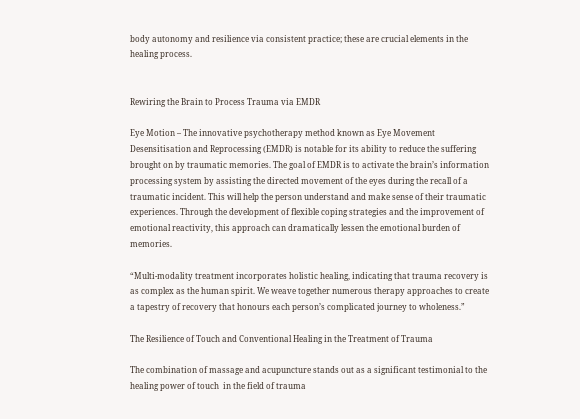body autonomy and resilience via consistent practice; these are crucial elements in the healing process.


Rewiring the Brain to Process Trauma via EMDR

Eye Motion – The innovative psychotherapy method known as Eye Movement Desensitisation and Reprocessing (EMDR) is notable for its ability to reduce the suffering brought on by traumatic memories. The goal of EMDR is to activate the brain’s information processing system by assisting the directed movement of the eyes during the recall of a traumatic incident. This will help the person understand and make sense of their traumatic experiences. Through the development of flexible coping strategies and the improvement of emotional reactivity, this approach can dramatically lessen the emotional burden of memories.

“Multi-modality treatment incorporates holistic healing, indicating that trauma recovery is as complex as the human spirit. We weave together numerous therapy approaches to create a tapestry of recovery that honours each person’s complicated journey to wholeness.”

The Resilience of Touch and Conventional Healing in the Treatment of Trauma

The combination of massage and acupuncture stands out as a significant testimonial to the healing power of touch  in the field of trauma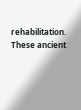rehabilitation. These ancient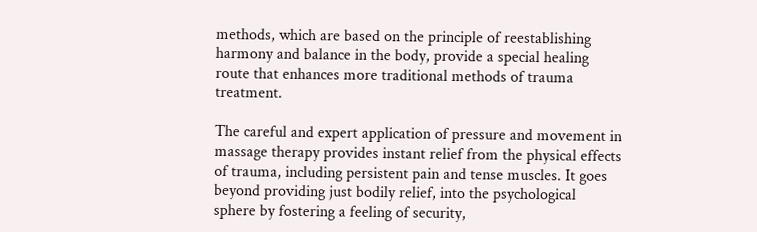methods, which are based on the principle of reestablishing harmony and balance in the body, provide a special healing route that enhances more traditional methods of trauma treatment.

The careful and expert application of pressure and movement in massage therapy provides instant relief from the physical effects of trauma, including persistent pain and tense muscles. It goes beyond providing just bodily relief, into the psychological sphere by fostering a feeling of security,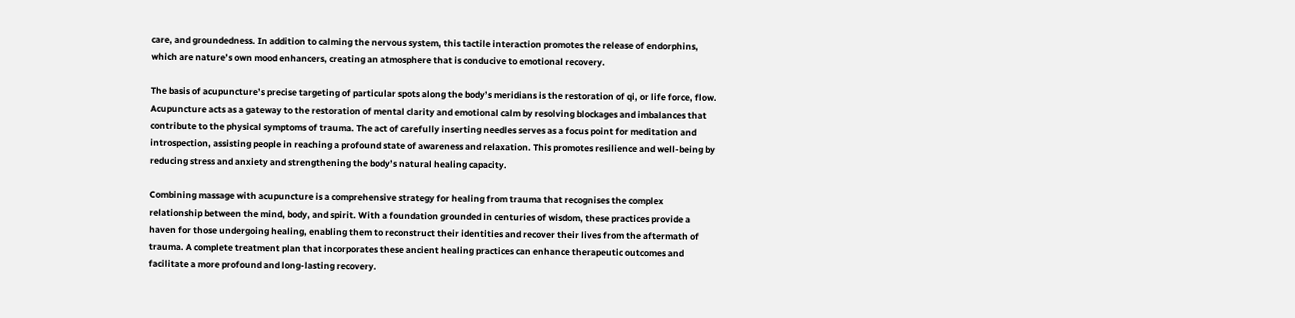care, and groundedness. In addition to calming the nervous system, this tactile interaction promotes the release of endorphins, which are nature’s own mood enhancers, creating an atmosphere that is conducive to emotional recovery.

The basis of acupuncture’s precise targeting of particular spots along the body’s meridians is the restoration of qi, or life force, flow. Acupuncture acts as a gateway to the restoration of mental clarity and emotional calm by resolving blockages and imbalances that contribute to the physical symptoms of trauma. The act of carefully inserting needles serves as a focus point for meditation and introspection, assisting people in reaching a profound state of awareness and relaxation. This promotes resilience and well-being by reducing stress and anxiety and strengthening the body’s natural healing capacity.

Combining massage with acupuncture is a comprehensive strategy for healing from trauma that recognises the complex relationship between the mind, body, and spirit. With a foundation grounded in centuries of wisdom, these practices provide a haven for those undergoing healing, enabling them to reconstruct their identities and recover their lives from the aftermath of trauma. A complete treatment plan that incorporates these ancient healing practices can enhance therapeutic outcomes and facilitate a more profound and long-lasting recovery.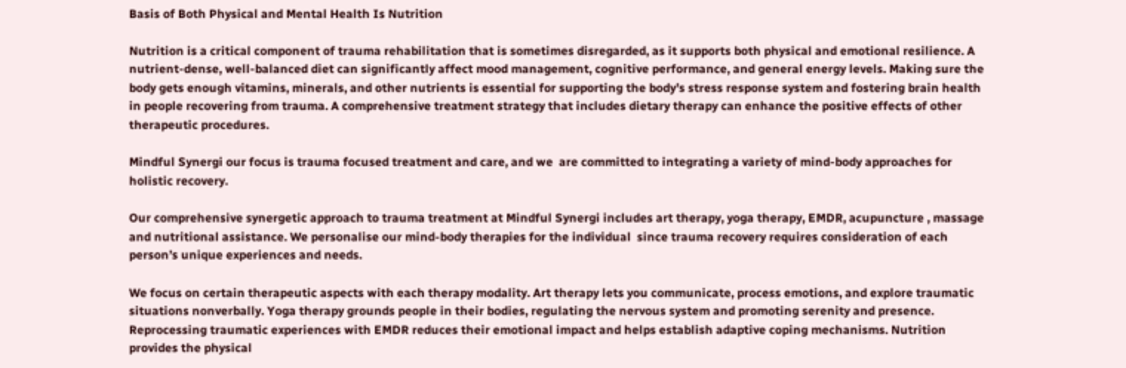Basis of Both Physical and Mental Health Is Nutrition

Nutrition is a critical component of trauma rehabilitation that is sometimes disregarded, as it supports both physical and emotional resilience. A nutrient-dense, well-balanced diet can significantly affect mood management, cognitive performance, and general energy levels. Making sure the body gets enough vitamins, minerals, and other nutrients is essential for supporting the body’s stress response system and fostering brain health in people recovering from trauma. A comprehensive treatment strategy that includes dietary therapy can enhance the positive effects of other therapeutic procedures.

Mindful Synergi our focus is trauma focused treatment and care, and we  are committed to integrating a variety of mind-body approaches for holistic recovery.

Our comprehensive synergetic approach to trauma treatment at Mindful Synergi includes art therapy, yoga therapy, EMDR, acupuncture , massage and nutritional assistance. We personalise our mind-body therapies for the individual  since trauma recovery requires consideration of each person’s unique experiences and needs.

We focus on certain therapeutic aspects with each therapy modality. Art therapy lets you communicate, process emotions, and explore traumatic situations nonverbally. Yoga therapy grounds people in their bodies, regulating the nervous system and promoting serenity and presence. Reprocessing traumatic experiences with EMDR reduces their emotional impact and helps establish adaptive coping mechanisms. Nutrition provides the physical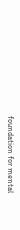foundation for mental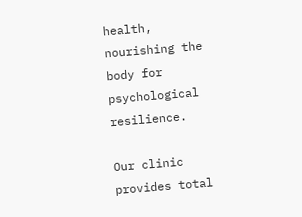health, nourishing the body for psychological resilience.

Our clinic provides total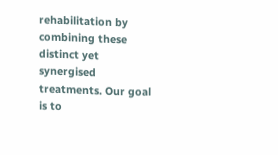rehabilitation by combining these distinct yet synergised  treatments. Our goal is to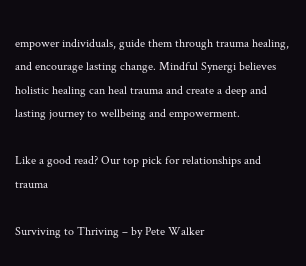empower individuals, guide them through trauma healing, and encourage lasting change. Mindful Synergi believes holistic healing can heal trauma and create a deep and lasting journey to wellbeing and empowerment.

Like a good read? Our top pick for relationships and trauma

Surviving to Thriving – by Pete Walker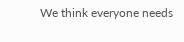We think everyone needs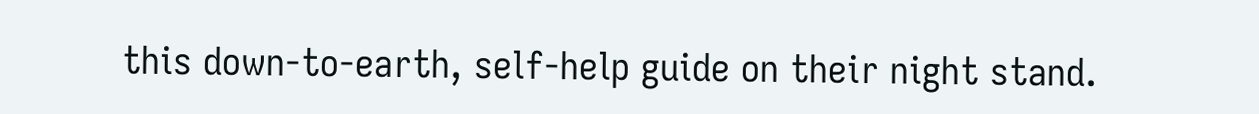this down-to-earth, self-help guide on their night stand.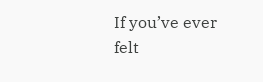If you’ve ever felt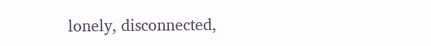lonely, disconnected,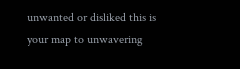unwanted or disliked this is your map to unwavering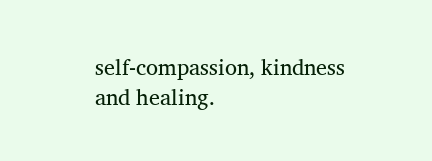self-compassion, kindness and healing.